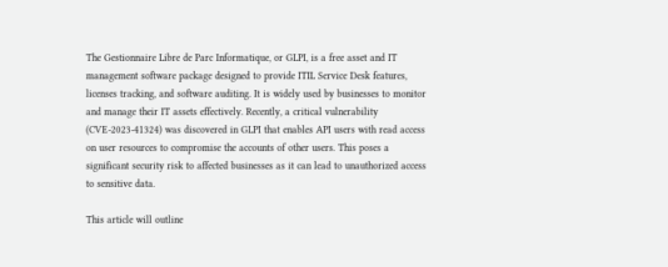The Gestionnaire Libre de Parc Informatique, or GLPI, is a free asset and IT management software package designed to provide ITIL Service Desk features, licenses tracking, and software auditing. It is widely used by businesses to monitor and manage their IT assets effectively. Recently, a critical vulnerability (CVE-2023-41324) was discovered in GLPI that enables API users with read access on user resources to compromise the accounts of other users. This poses a significant security risk to affected businesses as it can lead to unauthorized access to sensitive data.

This article will outline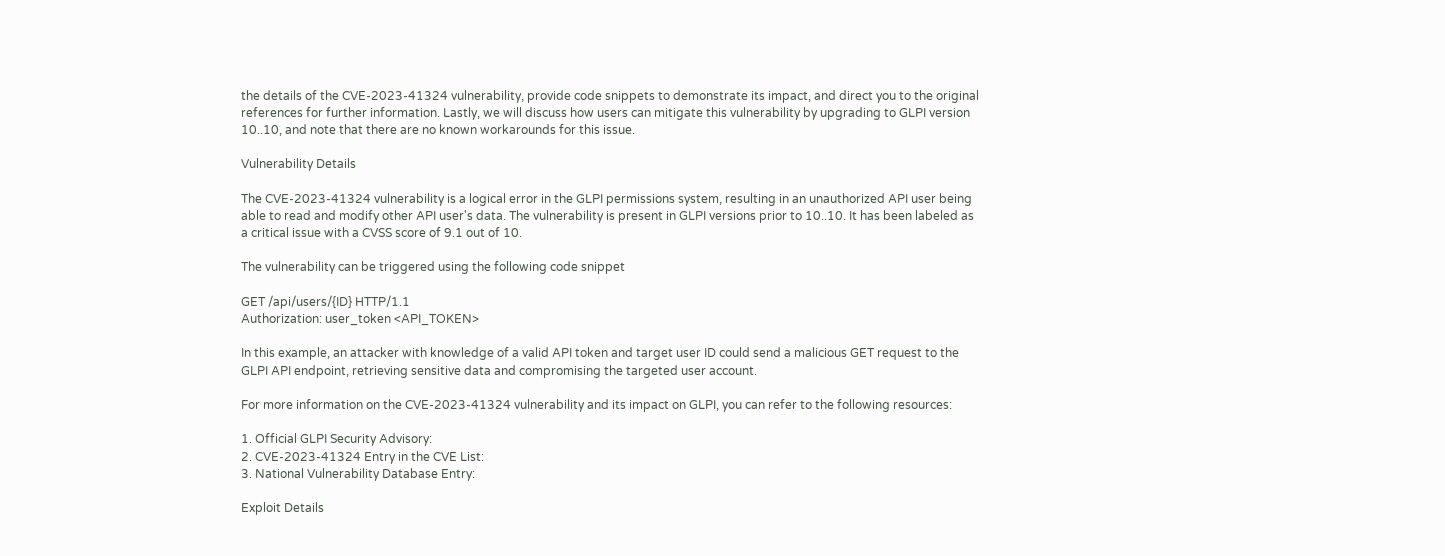the details of the CVE-2023-41324 vulnerability, provide code snippets to demonstrate its impact, and direct you to the original references for further information. Lastly, we will discuss how users can mitigate this vulnerability by upgrading to GLPI version 10..10, and note that there are no known workarounds for this issue.

Vulnerability Details

The CVE-2023-41324 vulnerability is a logical error in the GLPI permissions system, resulting in an unauthorized API user being able to read and modify other API user's data. The vulnerability is present in GLPI versions prior to 10..10. It has been labeled as a critical issue with a CVSS score of 9.1 out of 10.

The vulnerability can be triggered using the following code snippet

GET /api/users/{ID} HTTP/1.1
Authorization: user_token <API_TOKEN>

In this example, an attacker with knowledge of a valid API token and target user ID could send a malicious GET request to the GLPI API endpoint, retrieving sensitive data and compromising the targeted user account.

For more information on the CVE-2023-41324 vulnerability and its impact on GLPI, you can refer to the following resources:

1. Official GLPI Security Advisory:
2. CVE-2023-41324 Entry in the CVE List:
3. National Vulnerability Database Entry:

Exploit Details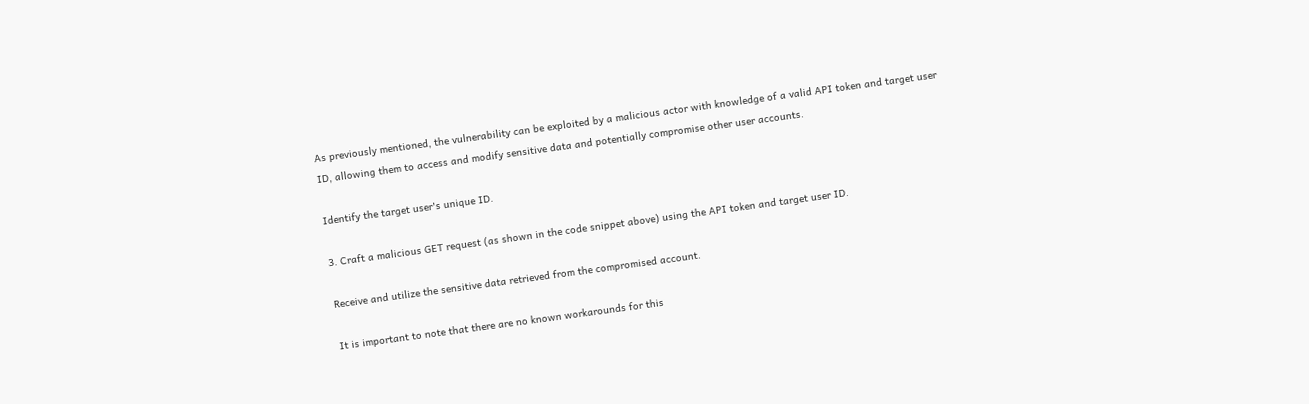As previously mentioned, the vulnerability can be exploited by a malicious actor with knowledge of a valid API token and target user ID, allowing them to access and modify sensitive data and potentially compromise other user accounts.

Identify the target user's unique ID.

3. Craft a malicious GET request (as shown in the code snippet above) using the API token and target user ID.

Receive and utilize the sensitive data retrieved from the compromised account.

It is important to note that there are no known workarounds for this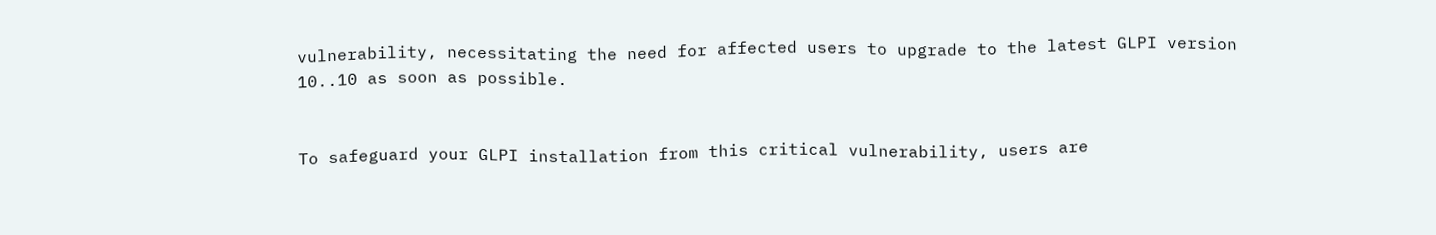vulnerability, necessitating the need for affected users to upgrade to the latest GLPI version 10..10 as soon as possible.


To safeguard your GLPI installation from this critical vulnerability, users are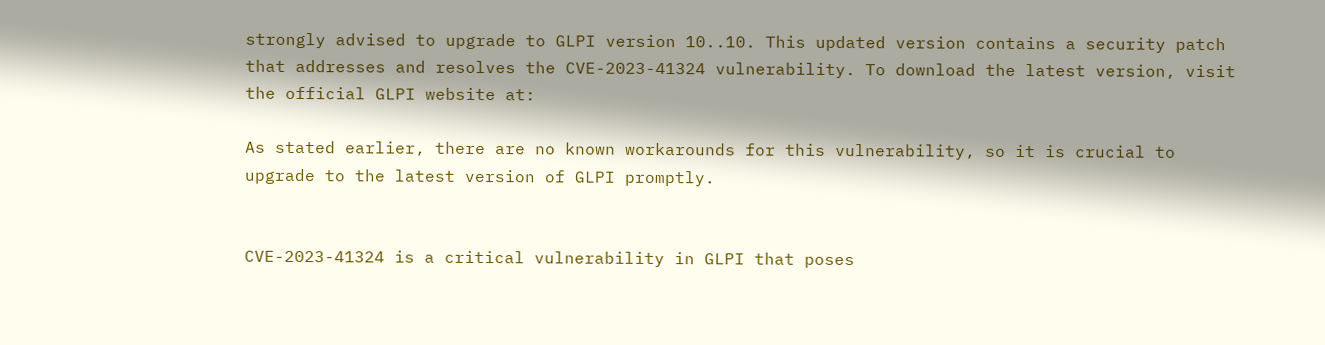strongly advised to upgrade to GLPI version 10..10. This updated version contains a security patch that addresses and resolves the CVE-2023-41324 vulnerability. To download the latest version, visit the official GLPI website at:

As stated earlier, there are no known workarounds for this vulnerability, so it is crucial to upgrade to the latest version of GLPI promptly.


CVE-2023-41324 is a critical vulnerability in GLPI that poses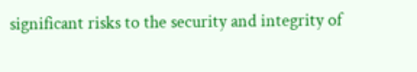significant risks to the security and integrity of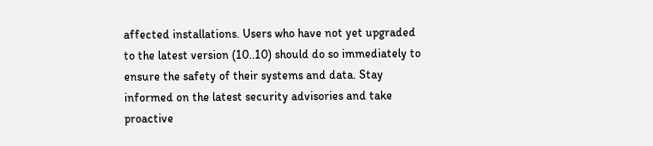affected installations. Users who have not yet upgraded to the latest version (10..10) should do so immediately to ensure the safety of their systems and data. Stay informed on the latest security advisories and take proactive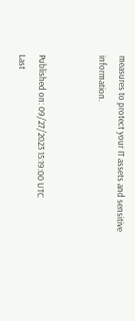measures to protect your IT assets and sensitive information.


Published on: 09/27/2023 15:19:00 UTC
Last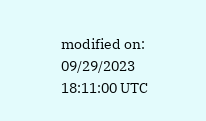modified on: 09/29/2023 18:11:00 UTC